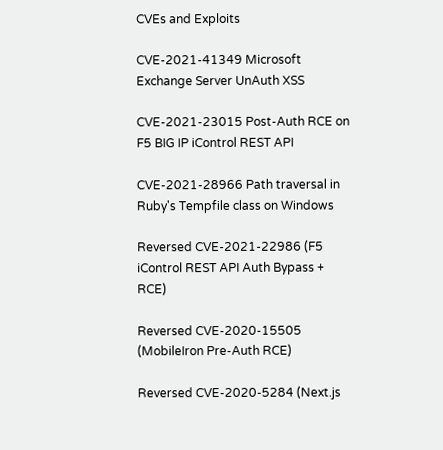CVEs and Exploits

CVE-2021-41349 Microsoft Exchange Server UnAuth XSS

CVE-2021-23015 Post-Auth RCE on F5 BIG IP iControl REST API

CVE-2021-28966 Path traversal in Ruby's Tempfile class on Windows

Reversed CVE-2021-22986 (F5 iControl REST API Auth Bypass + RCE)

Reversed CVE-2020-15505 (MobileIron Pre-Auth RCE)

Reversed CVE-2020-5284 (Next.js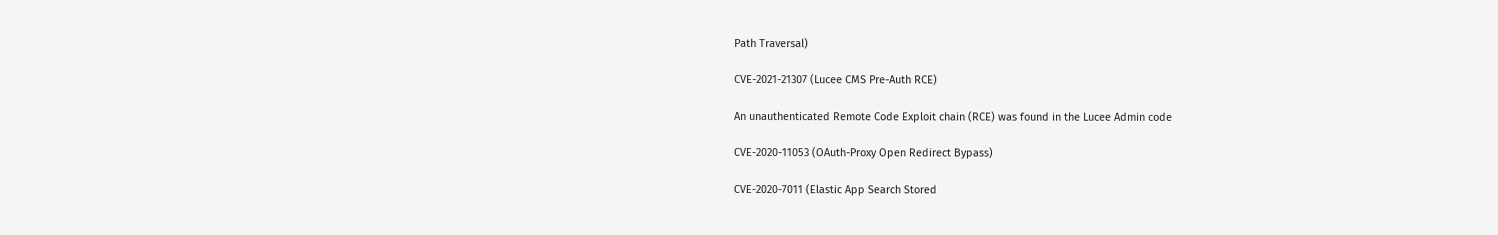Path Traversal)

CVE-2021-21307 (Lucee CMS Pre-Auth RCE)

An unauthenticated Remote Code Exploit chain (RCE) was found in the Lucee Admin code

CVE-2020-11053 (OAuth-Proxy Open Redirect Bypass)

CVE-2020-7011 (Elastic App Search Stored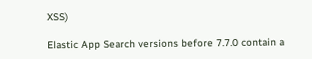XSS)

Elastic App Search versions before 7.7.0 contain a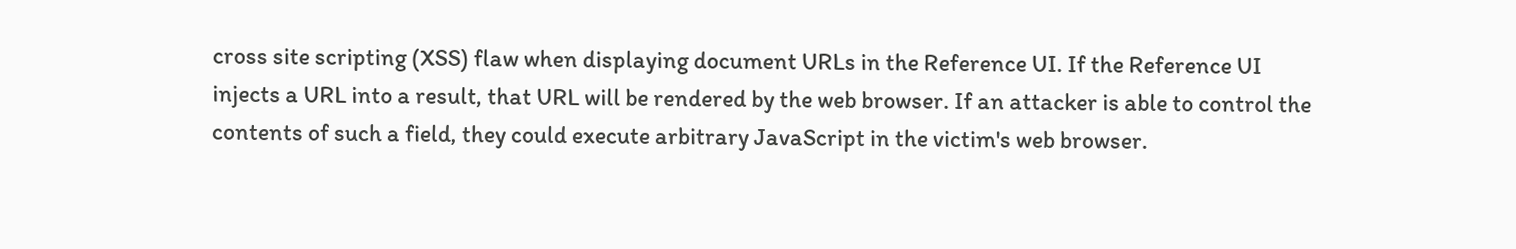cross site scripting (XSS) flaw when displaying document URLs in the Reference UI. If the Reference UI injects a URL into a result, that URL will be rendered by the web browser. If an attacker is able to control the contents of such a field, they could execute arbitrary JavaScript in the victim's web browser.